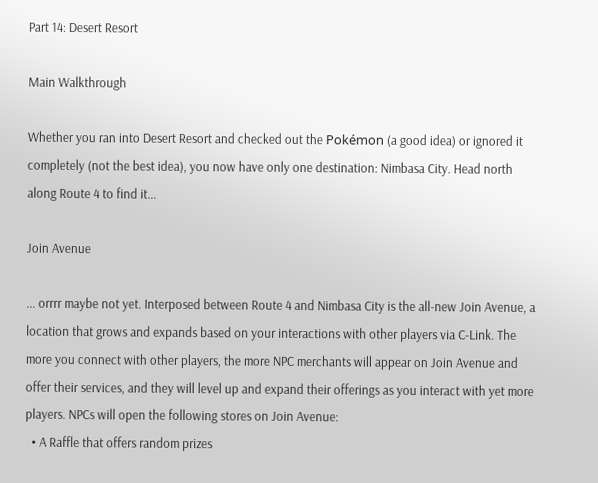Part 14: Desert Resort

Main Walkthrough

Whether you ran into Desert Resort and checked out the Pokémon (a good idea) or ignored it completely (not the best idea), you now have only one destination: Nimbasa City. Head north along Route 4 to find it...

Join Avenue

... orrrr maybe not yet. Interposed between Route 4 and Nimbasa City is the all-new Join Avenue, a location that grows and expands based on your interactions with other players via C-Link. The more you connect with other players, the more NPC merchants will appear on Join Avenue and offer their services, and they will level up and expand their offerings as you interact with yet more players. NPCs will open the following stores on Join Avenue:
  • A Raffle that offers random prizes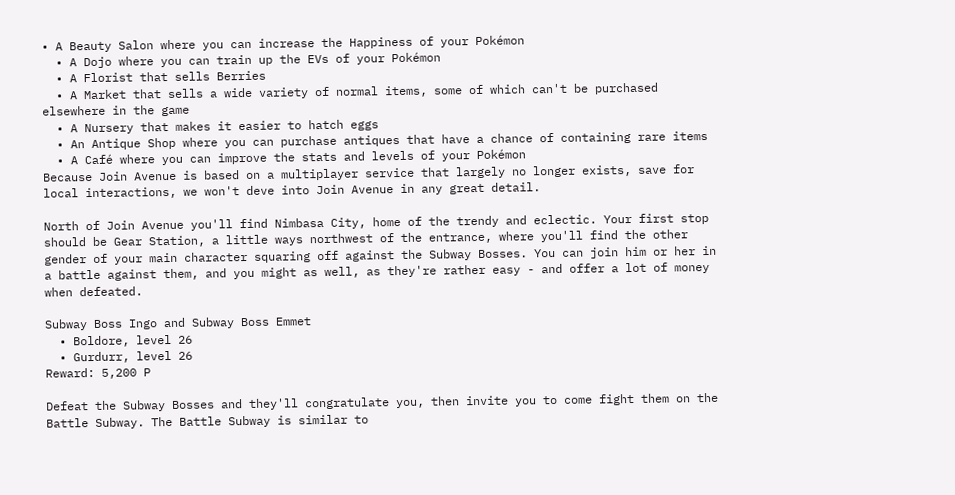• A Beauty Salon where you can increase the Happiness of your Pokémon
  • A Dojo where you can train up the EVs of your Pokémon
  • A Florist that sells Berries
  • A Market that sells a wide variety of normal items, some of which can't be purchased elsewhere in the game
  • A Nursery that makes it easier to hatch eggs
  • An Antique Shop where you can purchase antiques that have a chance of containing rare items
  • A Café where you can improve the stats and levels of your Pokémon
Because Join Avenue is based on a multiplayer service that largely no longer exists, save for local interactions, we won't deve into Join Avenue in any great detail.

North of Join Avenue you'll find Nimbasa City, home of the trendy and eclectic. Your first stop should be Gear Station, a little ways northwest of the entrance, where you'll find the other gender of your main character squaring off against the Subway Bosses. You can join him or her in a battle against them, and you might as well, as they're rather easy - and offer a lot of money when defeated.

Subway Boss Ingo and Subway Boss Emmet
  • Boldore, level 26
  • Gurdurr, level 26
Reward: 5,200 P

Defeat the Subway Bosses and they'll congratulate you, then invite you to come fight them on the Battle Subway. The Battle Subway is similar to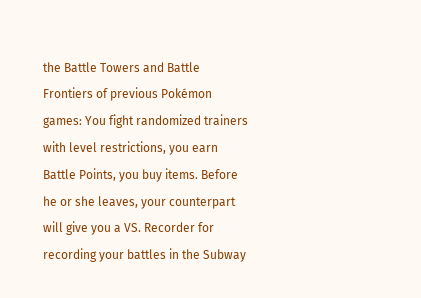the Battle Towers and Battle Frontiers of previous Pokémon games: You fight randomized trainers with level restrictions, you earn Battle Points, you buy items. Before he or she leaves, your counterpart will give you a VS. Recorder for recording your battles in the Subway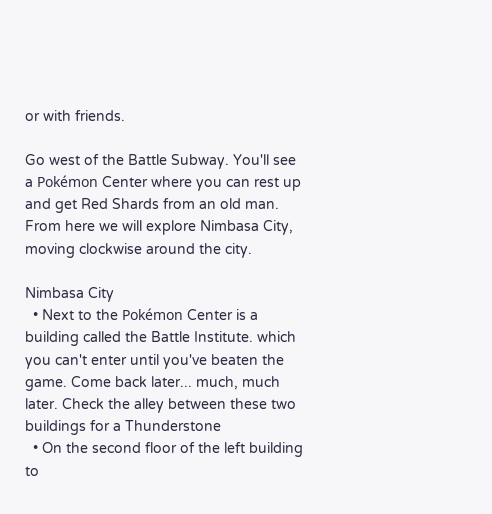or with friends.

Go west of the Battle Subway. You'll see a Pokémon Center where you can rest up and get Red Shards from an old man. From here we will explore Nimbasa City, moving clockwise around the city.

Nimbasa City
  • Next to the Pokémon Center is a building called the Battle Institute. which you can't enter until you've beaten the game. Come back later... much, much later. Check the alley between these two buildings for a Thunderstone
  • On the second floor of the left building to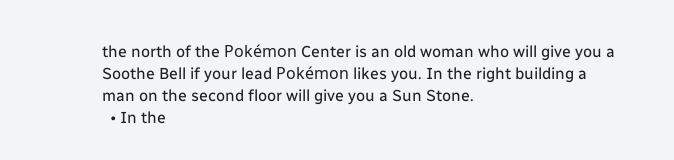the north of the Pokémon Center is an old woman who will give you a Soothe Bell if your lead Pokémon likes you. In the right building a man on the second floor will give you a Sun Stone.
  • In the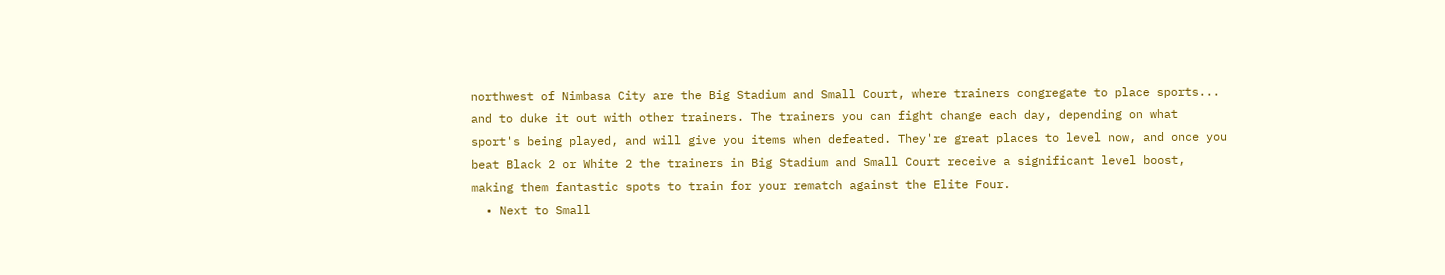northwest of Nimbasa City are the Big Stadium and Small Court, where trainers congregate to place sports... and to duke it out with other trainers. The trainers you can fight change each day, depending on what sport's being played, and will give you items when defeated. They're great places to level now, and once you beat Black 2 or White 2 the trainers in Big Stadium and Small Court receive a significant level boost, making them fantastic spots to train for your rematch against the Elite Four.
  • Next to Small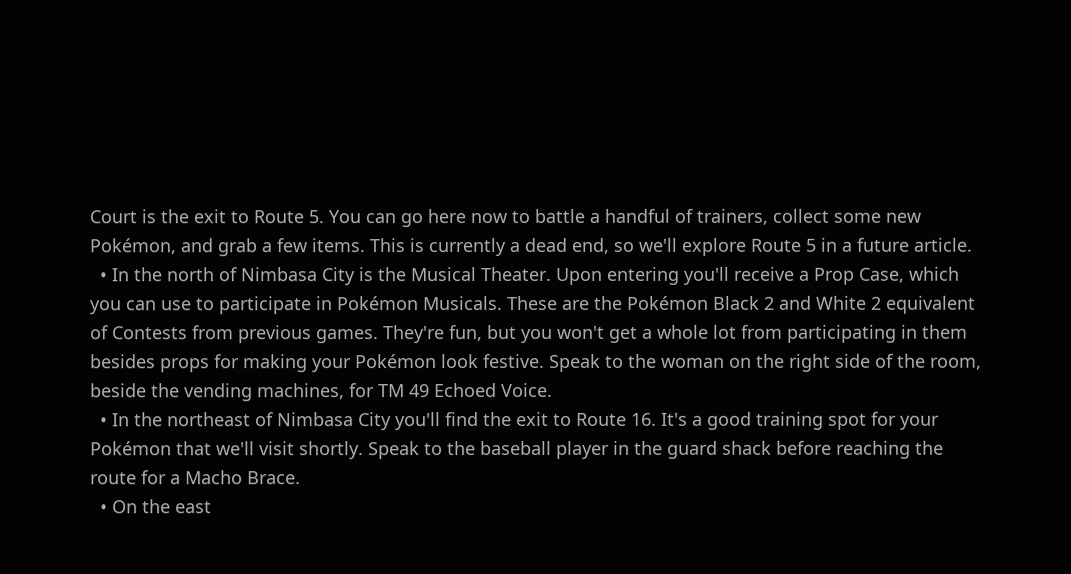Court is the exit to Route 5. You can go here now to battle a handful of trainers, collect some new Pokémon, and grab a few items. This is currently a dead end, so we'll explore Route 5 in a future article.
  • In the north of Nimbasa City is the Musical Theater. Upon entering you'll receive a Prop Case, which you can use to participate in Pokémon Musicals. These are the Pokémon Black 2 and White 2 equivalent of Contests from previous games. They're fun, but you won't get a whole lot from participating in them besides props for making your Pokémon look festive. Speak to the woman on the right side of the room, beside the vending machines, for TM 49 Echoed Voice.
  • In the northeast of Nimbasa City you'll find the exit to Route 16. It's a good training spot for your Pokémon that we'll visit shortly. Speak to the baseball player in the guard shack before reaching the route for a Macho Brace.
  • On the east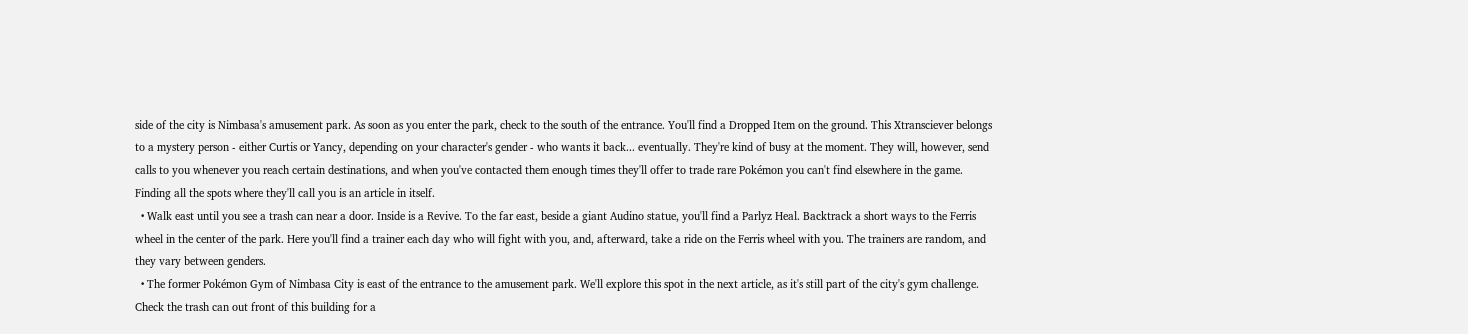side of the city is Nimbasa's amusement park. As soon as you enter the park, check to the south of the entrance. You'll find a Dropped Item on the ground. This Xtransciever belongs to a mystery person - either Curtis or Yancy, depending on your character's gender - who wants it back... eventually. They're kind of busy at the moment. They will, however, send calls to you whenever you reach certain destinations, and when you've contacted them enough times they'll offer to trade rare Pokémon you can't find elsewhere in the game. Finding all the spots where they'll call you is an article in itself.
  • Walk east until you see a trash can near a door. Inside is a Revive. To the far east, beside a giant Audino statue, you'll find a Parlyz Heal. Backtrack a short ways to the Ferris wheel in the center of the park. Here you'll find a trainer each day who will fight with you, and, afterward, take a ride on the Ferris wheel with you. The trainers are random, and they vary between genders.
  • The former Pokémon Gym of Nimbasa City is east of the entrance to the amusement park. We'll explore this spot in the next article, as it's still part of the city's gym challenge. Check the trash can out front of this building for a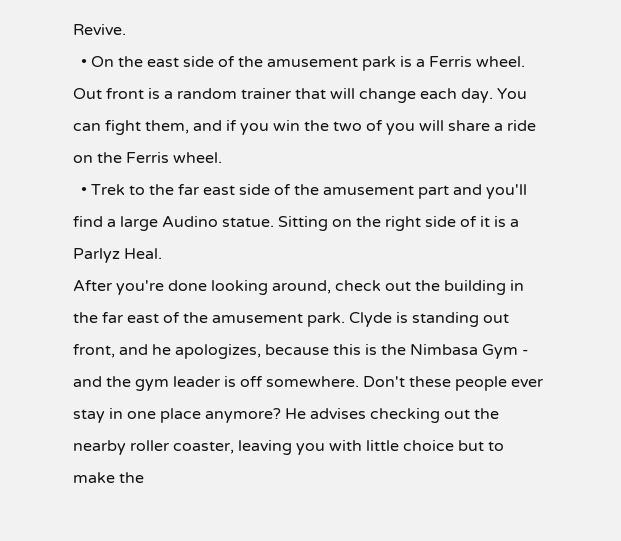Revive.
  • On the east side of the amusement park is a Ferris wheel. Out front is a random trainer that will change each day. You can fight them, and if you win the two of you will share a ride on the Ferris wheel.
  • Trek to the far east side of the amusement part and you'll find a large Audino statue. Sitting on the right side of it is a Parlyz Heal.
After you're done looking around, check out the building in the far east of the amusement park. Clyde is standing out front, and he apologizes, because this is the Nimbasa Gym - and the gym leader is off somewhere. Don't these people ever stay in one place anymore? He advises checking out the nearby roller coaster, leaving you with little choice but to make the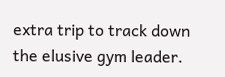extra trip to track down the elusive gym leader.